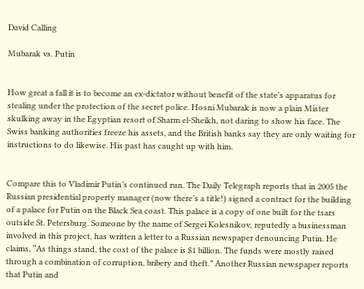David Calling

Mubarak vs. Putin


How great a fall it is to become an ex-dictator without benefit of the state’s apparatus for stealing under the protection of the secret police. Hosni Mubarak is now a plain Mister skulking away in the Egyptian resort of Sharm el-Sheikh, not daring to show his face. The Swiss banking authorities freeze his assets, and the British banks say they are only waiting for instructions to do likewise. His past has caught up with him.


Compare this to Vladimir Putin’s continued run. The Daily Telegraph reports that in 2005 the Russian presidential property manager (now there’s a title!) signed a contract for the building of a palace for Putin on the Black Sea coast. This palace is a copy of one built for the tsars outside St. Petersburg. Someone by the name of Sergei Kolesnikov, reputedly a businessman involved in this project, has written a letter to a Russian newspaper denouncing Putin. He claims, “As things stand, the cost of the palace is $1 billion. The funds were mostly raised through a combination of corruption, bribery and theft.” Another Russian newspaper reports that Putin and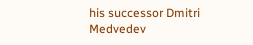his successor Dmitri Medvedev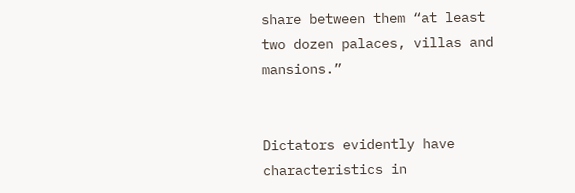share between them “at least two dozen palaces, villas and mansions.”


Dictators evidently have characteristics in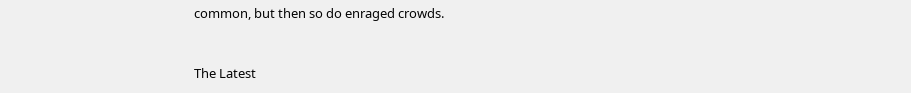common, but then so do enraged crowds.


The Latest